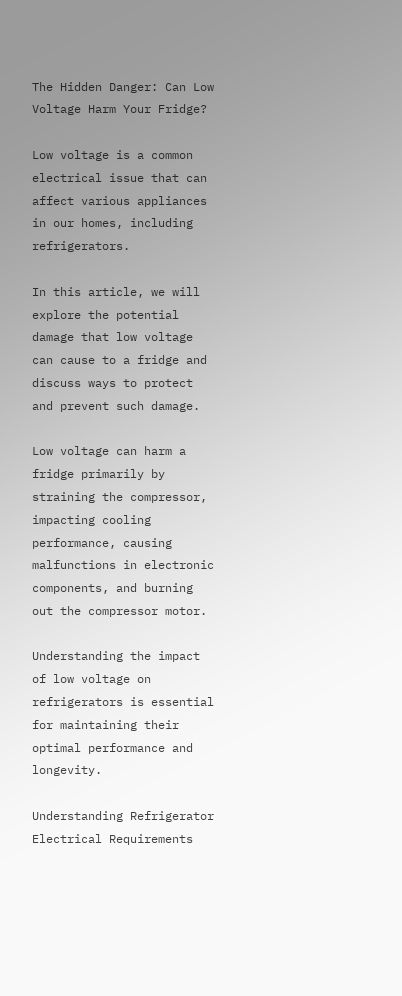The Hidden Danger: Can Low Voltage Harm Your Fridge?

Low voltage is a common electrical issue that can affect various appliances in our homes, including refrigerators.

In this article, we will explore the potential damage that low voltage can cause to a fridge and discuss ways to protect and prevent such damage.

Low voltage can harm a fridge primarily by straining the compressor, impacting cooling performance, causing malfunctions in electronic components, and burning out the compressor motor.

Understanding the impact of low voltage on refrigerators is essential for maintaining their optimal performance and longevity.

Understanding Refrigerator Electrical Requirements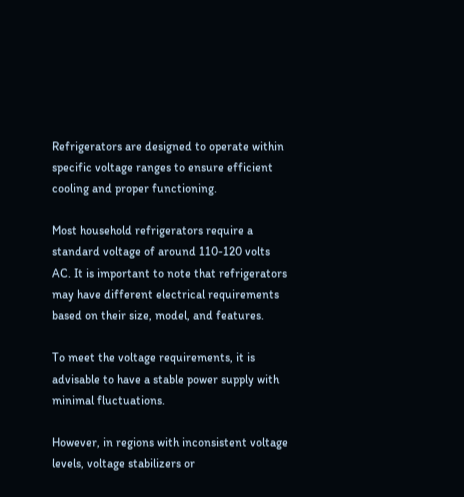Refrigerators are designed to operate within specific voltage ranges to ensure efficient cooling and proper functioning.

Most household refrigerators require a standard voltage of around 110-120 volts AC. It is important to note that refrigerators may have different electrical requirements based on their size, model, and features.

To meet the voltage requirements, it is advisable to have a stable power supply with minimal fluctuations.

However, in regions with inconsistent voltage levels, voltage stabilizers or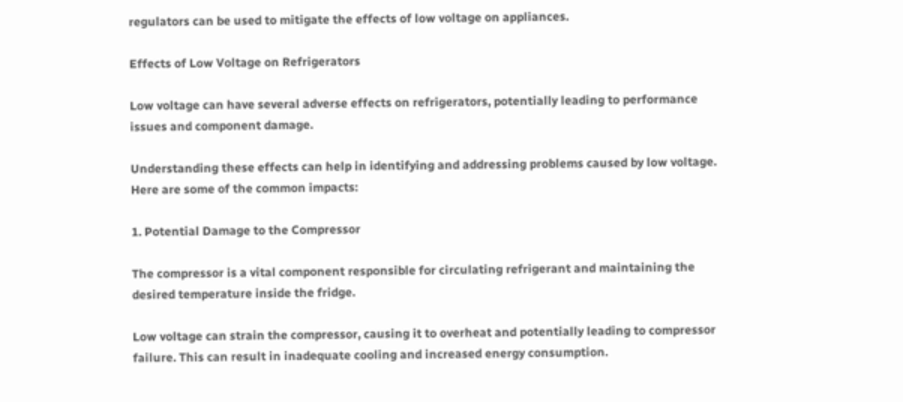regulators can be used to mitigate the effects of low voltage on appliances.

Effects of Low Voltage on Refrigerators

Low voltage can have several adverse effects on refrigerators, potentially leading to performance issues and component damage.

Understanding these effects can help in identifying and addressing problems caused by low voltage. Here are some of the common impacts:

1. Potential Damage to the Compressor

The compressor is a vital component responsible for circulating refrigerant and maintaining the desired temperature inside the fridge.

Low voltage can strain the compressor, causing it to overheat and potentially leading to compressor failure. This can result in inadequate cooling and increased energy consumption.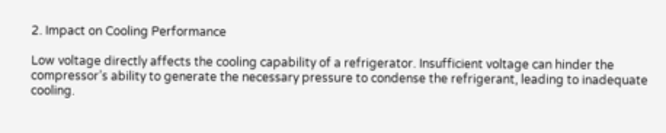2. Impact on Cooling Performance

Low voltage directly affects the cooling capability of a refrigerator. Insufficient voltage can hinder the compressor’s ability to generate the necessary pressure to condense the refrigerant, leading to inadequate cooling.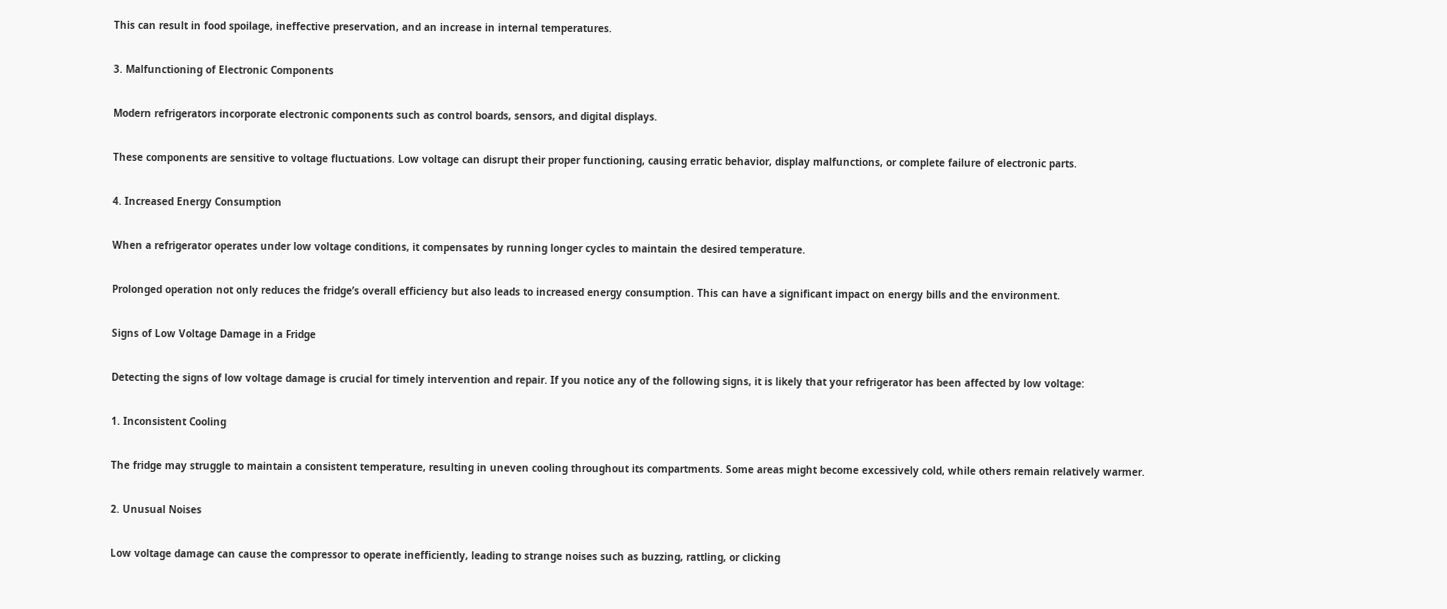This can result in food spoilage, ineffective preservation, and an increase in internal temperatures.

3. Malfunctioning of Electronic Components

Modern refrigerators incorporate electronic components such as control boards, sensors, and digital displays.

These components are sensitive to voltage fluctuations. Low voltage can disrupt their proper functioning, causing erratic behavior, display malfunctions, or complete failure of electronic parts.

4. Increased Energy Consumption

When a refrigerator operates under low voltage conditions, it compensates by running longer cycles to maintain the desired temperature.

Prolonged operation not only reduces the fridge’s overall efficiency but also leads to increased energy consumption. This can have a significant impact on energy bills and the environment.

Signs of Low Voltage Damage in a Fridge

Detecting the signs of low voltage damage is crucial for timely intervention and repair. If you notice any of the following signs, it is likely that your refrigerator has been affected by low voltage:

1. Inconsistent Cooling

The fridge may struggle to maintain a consistent temperature, resulting in uneven cooling throughout its compartments. Some areas might become excessively cold, while others remain relatively warmer.

2. Unusual Noises

Low voltage damage can cause the compressor to operate inefficiently, leading to strange noises such as buzzing, rattling, or clicking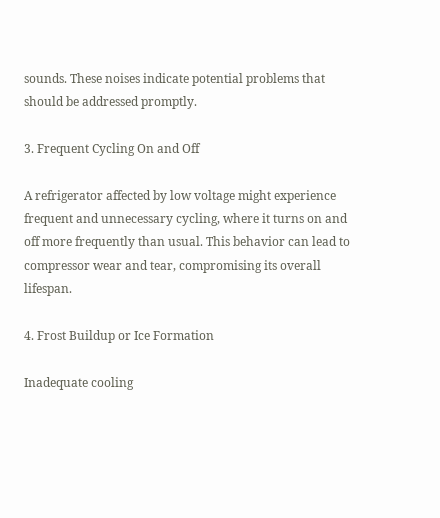sounds. These noises indicate potential problems that should be addressed promptly.

3. Frequent Cycling On and Off

A refrigerator affected by low voltage might experience frequent and unnecessary cycling, where it turns on and off more frequently than usual. This behavior can lead to compressor wear and tear, compromising its overall lifespan.

4. Frost Buildup or Ice Formation

Inadequate cooling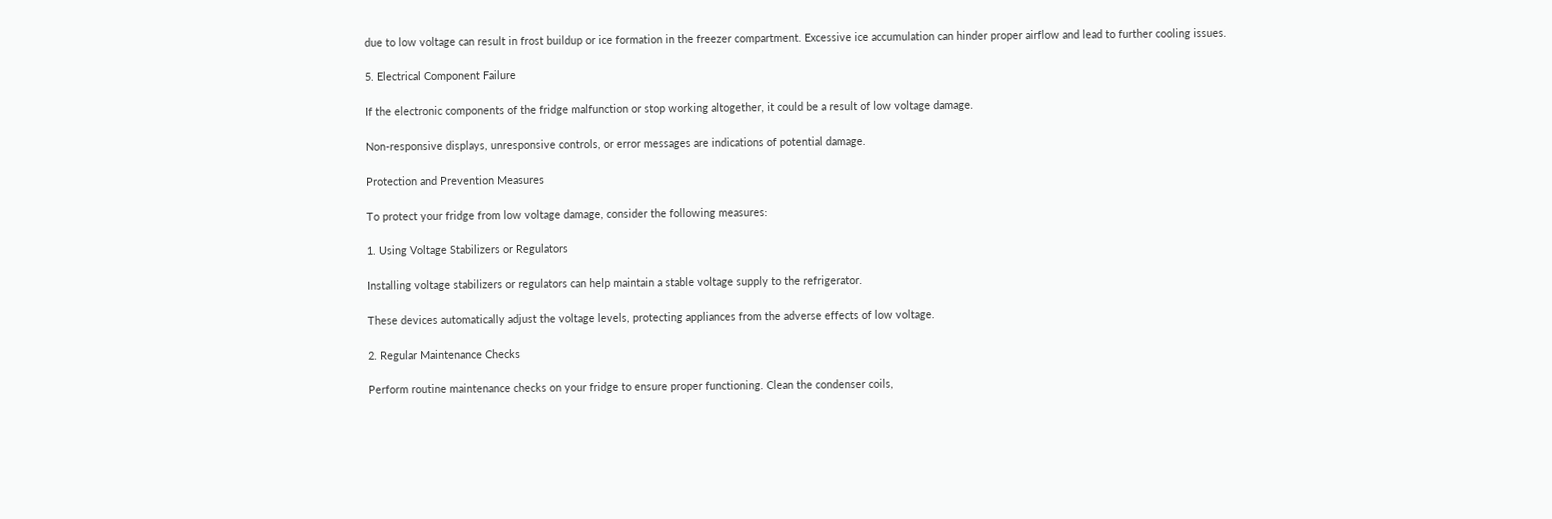due to low voltage can result in frost buildup or ice formation in the freezer compartment. Excessive ice accumulation can hinder proper airflow and lead to further cooling issues.

5. Electrical Component Failure

If the electronic components of the fridge malfunction or stop working altogether, it could be a result of low voltage damage.

Non-responsive displays, unresponsive controls, or error messages are indications of potential damage.

Protection and Prevention Measures

To protect your fridge from low voltage damage, consider the following measures:

1. Using Voltage Stabilizers or Regulators

Installing voltage stabilizers or regulators can help maintain a stable voltage supply to the refrigerator.

These devices automatically adjust the voltage levels, protecting appliances from the adverse effects of low voltage.

2. Regular Maintenance Checks

Perform routine maintenance checks on your fridge to ensure proper functioning. Clean the condenser coils,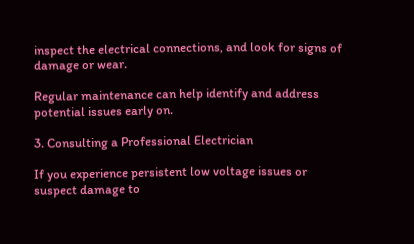inspect the electrical connections, and look for signs of damage or wear.

Regular maintenance can help identify and address potential issues early on.

3. Consulting a Professional Electrician

If you experience persistent low voltage issues or suspect damage to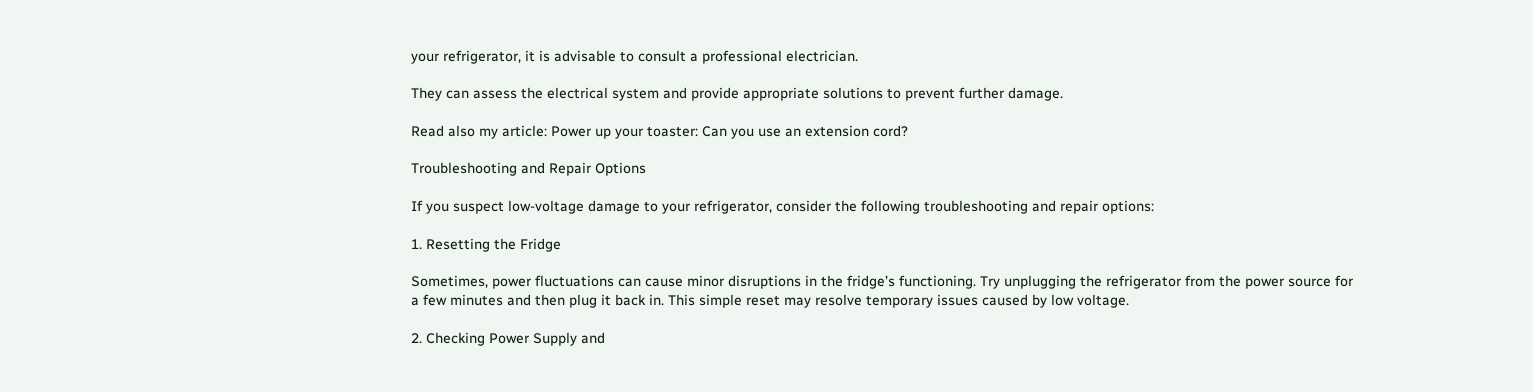your refrigerator, it is advisable to consult a professional electrician.

They can assess the electrical system and provide appropriate solutions to prevent further damage.

Read also my article: Power up your toaster: Can you use an extension cord?

Troubleshooting and Repair Options

If you suspect low-voltage damage to your refrigerator, consider the following troubleshooting and repair options:

1. Resetting the Fridge

Sometimes, power fluctuations can cause minor disruptions in the fridge’s functioning. Try unplugging the refrigerator from the power source for a few minutes and then plug it back in. This simple reset may resolve temporary issues caused by low voltage.

2. Checking Power Supply and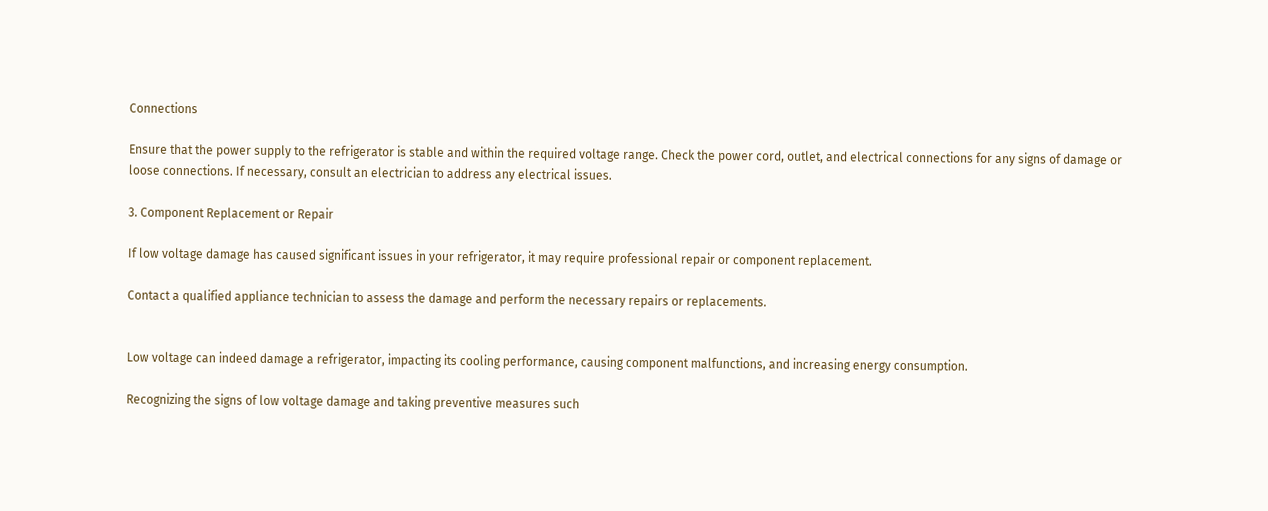Connections

Ensure that the power supply to the refrigerator is stable and within the required voltage range. Check the power cord, outlet, and electrical connections for any signs of damage or loose connections. If necessary, consult an electrician to address any electrical issues.

3. Component Replacement or Repair

If low voltage damage has caused significant issues in your refrigerator, it may require professional repair or component replacement.

Contact a qualified appliance technician to assess the damage and perform the necessary repairs or replacements.


Low voltage can indeed damage a refrigerator, impacting its cooling performance, causing component malfunctions, and increasing energy consumption.

Recognizing the signs of low voltage damage and taking preventive measures such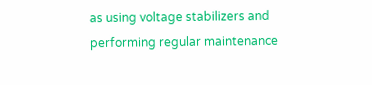as using voltage stabilizers and performing regular maintenance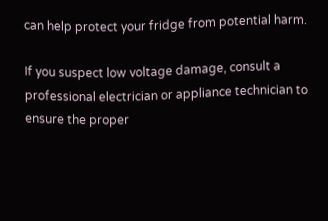can help protect your fridge from potential harm.

If you suspect low voltage damage, consult a professional electrician or appliance technician to ensure the proper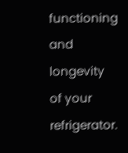functioning and longevity of your refrigerator.